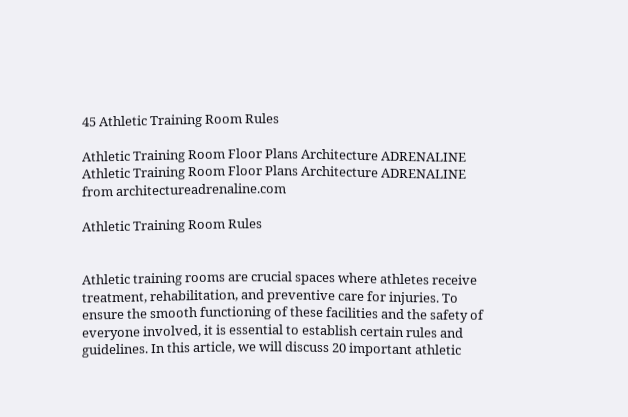45 Athletic Training Room Rules

Athletic Training Room Floor Plans Architecture ADRENALINE
Athletic Training Room Floor Plans Architecture ADRENALINE from architectureadrenaline.com

Athletic Training Room Rules


Athletic training rooms are crucial spaces where athletes receive treatment, rehabilitation, and preventive care for injuries. To ensure the smooth functioning of these facilities and the safety of everyone involved, it is essential to establish certain rules and guidelines. In this article, we will discuss 20 important athletic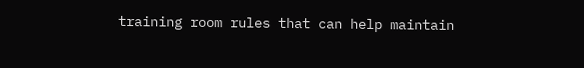training room rules that can help maintain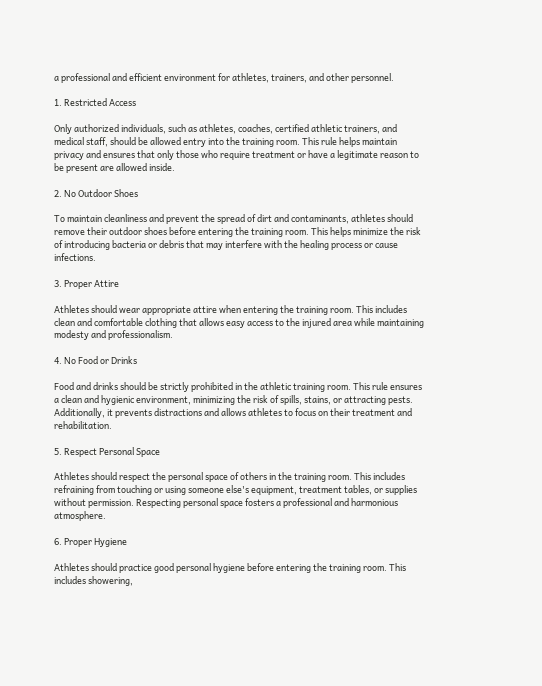a professional and efficient environment for athletes, trainers, and other personnel.

1. Restricted Access

Only authorized individuals, such as athletes, coaches, certified athletic trainers, and medical staff, should be allowed entry into the training room. This rule helps maintain privacy and ensures that only those who require treatment or have a legitimate reason to be present are allowed inside.

2. No Outdoor Shoes

To maintain cleanliness and prevent the spread of dirt and contaminants, athletes should remove their outdoor shoes before entering the training room. This helps minimize the risk of introducing bacteria or debris that may interfere with the healing process or cause infections.

3. Proper Attire

Athletes should wear appropriate attire when entering the training room. This includes clean and comfortable clothing that allows easy access to the injured area while maintaining modesty and professionalism.

4. No Food or Drinks

Food and drinks should be strictly prohibited in the athletic training room. This rule ensures a clean and hygienic environment, minimizing the risk of spills, stains, or attracting pests. Additionally, it prevents distractions and allows athletes to focus on their treatment and rehabilitation.

5. Respect Personal Space

Athletes should respect the personal space of others in the training room. This includes refraining from touching or using someone else's equipment, treatment tables, or supplies without permission. Respecting personal space fosters a professional and harmonious atmosphere.

6. Proper Hygiene

Athletes should practice good personal hygiene before entering the training room. This includes showering,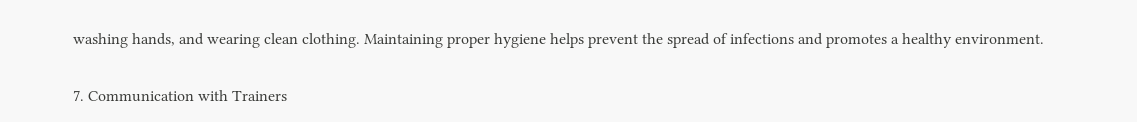washing hands, and wearing clean clothing. Maintaining proper hygiene helps prevent the spread of infections and promotes a healthy environment.

7. Communication with Trainers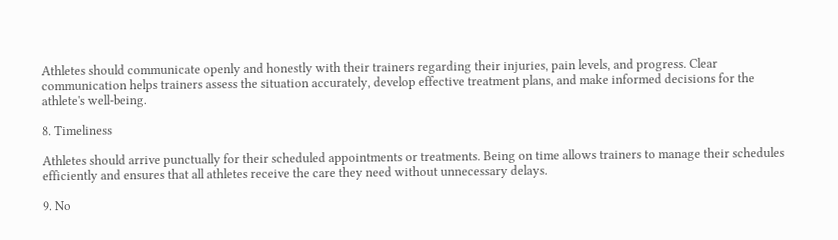Athletes should communicate openly and honestly with their trainers regarding their injuries, pain levels, and progress. Clear communication helps trainers assess the situation accurately, develop effective treatment plans, and make informed decisions for the athlete's well-being.

8. Timeliness

Athletes should arrive punctually for their scheduled appointments or treatments. Being on time allows trainers to manage their schedules efficiently and ensures that all athletes receive the care they need without unnecessary delays.

9. No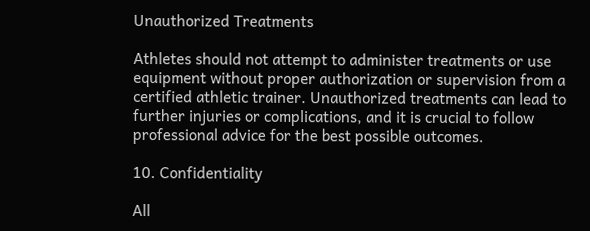Unauthorized Treatments

Athletes should not attempt to administer treatments or use equipment without proper authorization or supervision from a certified athletic trainer. Unauthorized treatments can lead to further injuries or complications, and it is crucial to follow professional advice for the best possible outcomes.

10. Confidentiality

All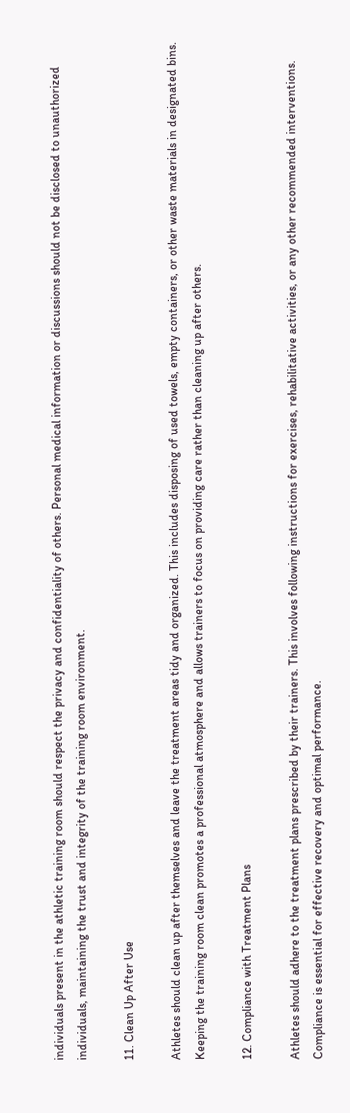individuals present in the athletic training room should respect the privacy and confidentiality of others. Personal medical information or discussions should not be disclosed to unauthorized individuals, maintaining the trust and integrity of the training room environment.

11. Clean Up After Use

Athletes should clean up after themselves and leave the treatment areas tidy and organized. This includes disposing of used towels, empty containers, or other waste materials in designated bins. Keeping the training room clean promotes a professional atmosphere and allows trainers to focus on providing care rather than cleaning up after others.

12. Compliance with Treatment Plans

Athletes should adhere to the treatment plans prescribed by their trainers. This involves following instructions for exercises, rehabilitative activities, or any other recommended interventions. Compliance is essential for effective recovery and optimal performance.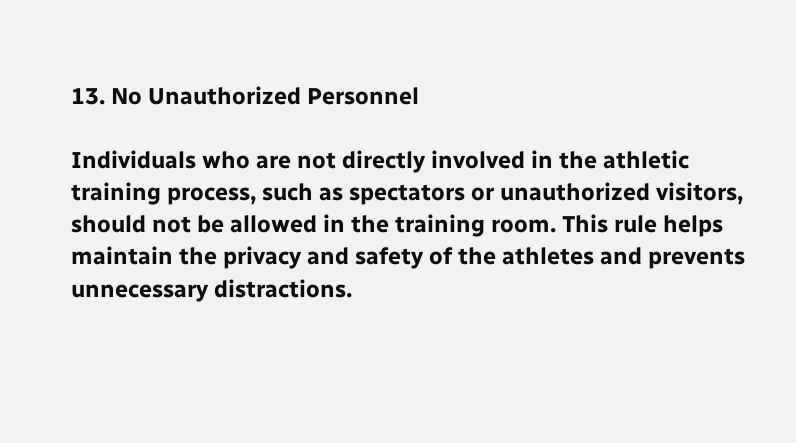13. No Unauthorized Personnel

Individuals who are not directly involved in the athletic training process, such as spectators or unauthorized visitors, should not be allowed in the training room. This rule helps maintain the privacy and safety of the athletes and prevents unnecessary distractions.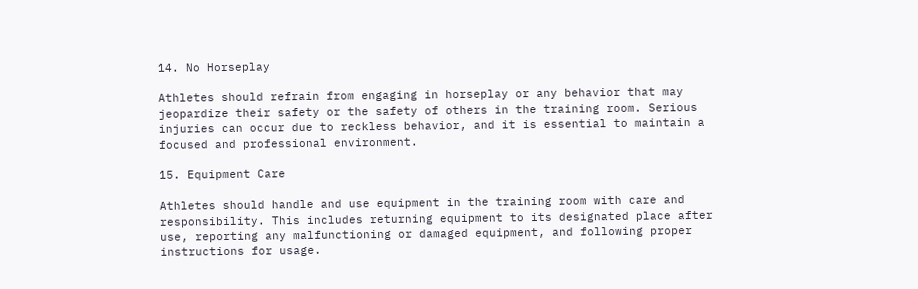14. No Horseplay

Athletes should refrain from engaging in horseplay or any behavior that may jeopardize their safety or the safety of others in the training room. Serious injuries can occur due to reckless behavior, and it is essential to maintain a focused and professional environment.

15. Equipment Care

Athletes should handle and use equipment in the training room with care and responsibility. This includes returning equipment to its designated place after use, reporting any malfunctioning or damaged equipment, and following proper instructions for usage.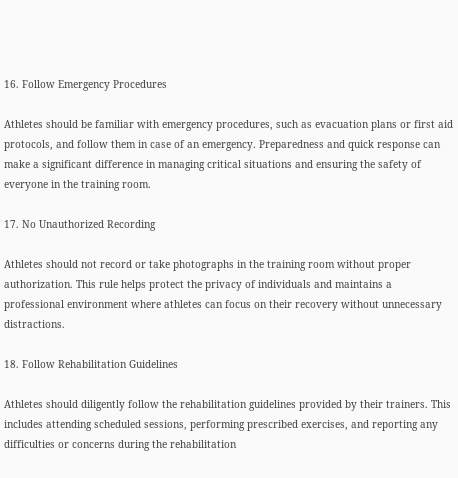16. Follow Emergency Procedures

Athletes should be familiar with emergency procedures, such as evacuation plans or first aid protocols, and follow them in case of an emergency. Preparedness and quick response can make a significant difference in managing critical situations and ensuring the safety of everyone in the training room.

17. No Unauthorized Recording

Athletes should not record or take photographs in the training room without proper authorization. This rule helps protect the privacy of individuals and maintains a professional environment where athletes can focus on their recovery without unnecessary distractions.

18. Follow Rehabilitation Guidelines

Athletes should diligently follow the rehabilitation guidelines provided by their trainers. This includes attending scheduled sessions, performing prescribed exercises, and reporting any difficulties or concerns during the rehabilitation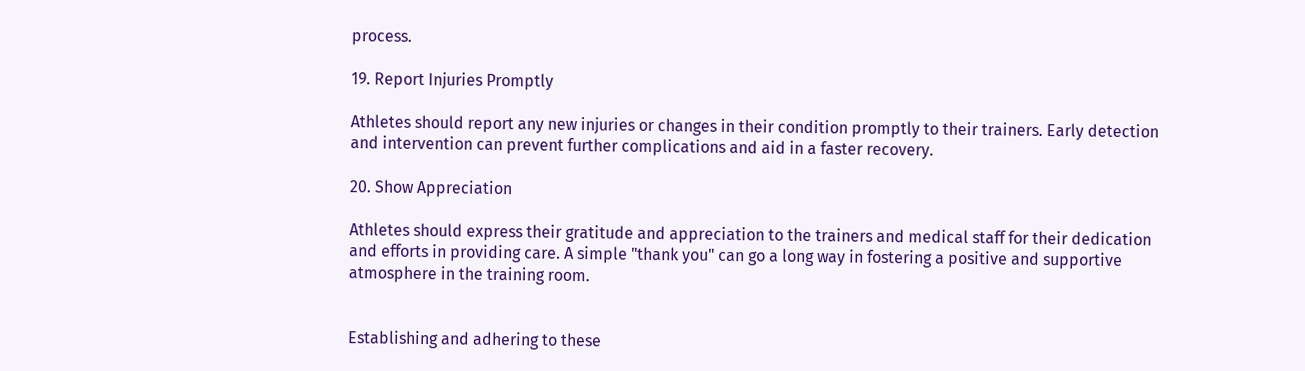process.

19. Report Injuries Promptly

Athletes should report any new injuries or changes in their condition promptly to their trainers. Early detection and intervention can prevent further complications and aid in a faster recovery.

20. Show Appreciation

Athletes should express their gratitude and appreciation to the trainers and medical staff for their dedication and efforts in providing care. A simple "thank you" can go a long way in fostering a positive and supportive atmosphere in the training room.


Establishing and adhering to these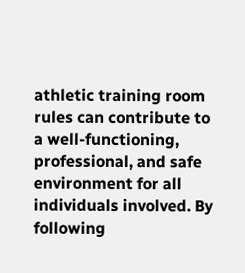athletic training room rules can contribute to a well-functioning, professional, and safe environment for all individuals involved. By following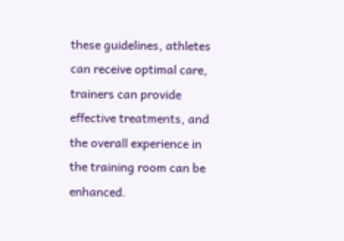these guidelines, athletes can receive optimal care, trainers can provide effective treatments, and the overall experience in the training room can be enhanced.